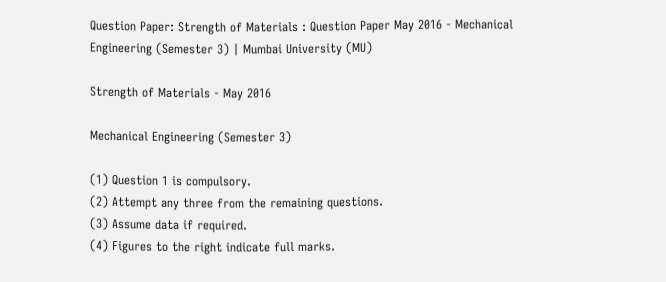Question Paper: Strength of Materials : Question Paper May 2016 - Mechanical Engineering (Semester 3) | Mumbai University (MU)

Strength of Materials - May 2016

Mechanical Engineering (Semester 3)

(1) Question 1 is compulsory.
(2) Attempt any three from the remaining questions.
(3) Assume data if required.
(4) Figures to the right indicate full marks.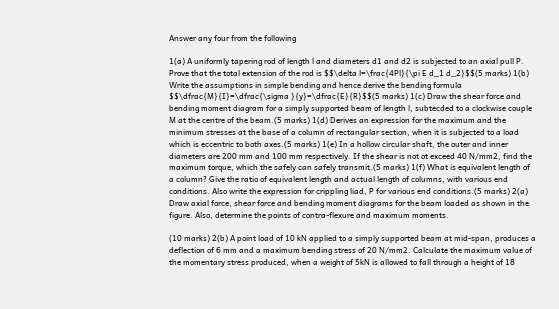Answer any four from the following

1(a) A uniformly tapering rod of length l and diameters d1 and d2 is subjected to an axial pull P. Prove that the total extension of the rod is $$\delta l=\frac{4Pl}{\pi E d_1 d_2}$$(5 marks) 1(b) Write the assumptions in simple bending and hence derive the bending formula $$\dfrac{M}{I}=\dfrac{\sigma }{y}=\dfrac{E}{R}$$(5 marks) 1(c) Draw the shear force and bending moment diagram for a simply supported beam of length l, subtecded to a clockwise couple M at the centre of the beam.(5 marks) 1(d) Derives an expression for the maximum and the minimum stresses at the base of a column of rectangular section, when it is subjected to a load which is eccentric to both axes.(5 marks) 1(e) In a hollow circular shaft, the outer and inner diameters are 200 mm and 100 mm respectively. If the shear is not ot exceed 40 N/mm2, find the maximum torque, which the safely can safely transmit.(5 marks) 1(f) What is equivalent length of a column? Give the ratio of equivalent length and actual length of columns, with various end conditions. Also write the expression for crippling liad, P for various end conditions.(5 marks) 2(a) Draw axial force, shear force and bending moment diagrams for the beam loaded as shown in the figure. Also, determine the points of contra-flexure and maximum moments.

(10 marks) 2(b) A point load of 10 kN applied to a simply supported beam at mid-span, produces a deflection of 6 mm and a maximum bending stress of 20 N/mm2. Calculate the maximum value of the momentary stress produced, when a weight of 5kN is allowed to fall through a height of 18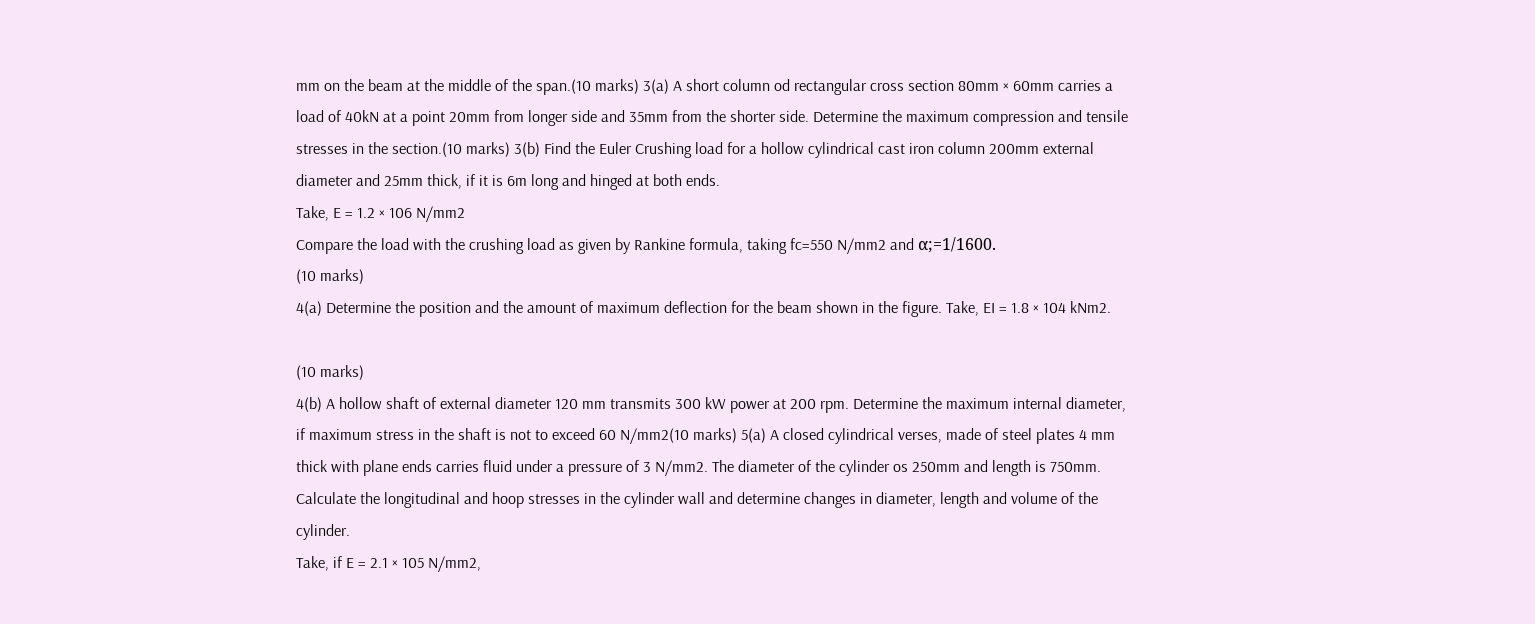mm on the beam at the middle of the span.(10 marks) 3(a) A short column od rectangular cross section 80mm × 60mm carries a load of 40kN at a point 20mm from longer side and 35mm from the shorter side. Determine the maximum compression and tensile stresses in the section.(10 marks) 3(b) Find the Euler Crushing load for a hollow cylindrical cast iron column 200mm external diameter and 25mm thick, if it is 6m long and hinged at both ends.
Take, E = 1.2 × 106 N/mm2
Compare the load with the crushing load as given by Rankine formula, taking fc=550 N/mm2 and α;=1/1600.
(10 marks)
4(a) Determine the position and the amount of maximum deflection for the beam shown in the figure. Take, EI = 1.8 × 104 kNm2.

(10 marks)
4(b) A hollow shaft of external diameter 120 mm transmits 300 kW power at 200 rpm. Determine the maximum internal diameter, if maximum stress in the shaft is not to exceed 60 N/mm2(10 marks) 5(a) A closed cylindrical verses, made of steel plates 4 mm thick with plane ends carries fluid under a pressure of 3 N/mm2. The diameter of the cylinder os 250mm and length is 750mm. Calculate the longitudinal and hoop stresses in the cylinder wall and determine changes in diameter, length and volume of the cylinder.
Take, if E = 2.1 × 105 N/mm2,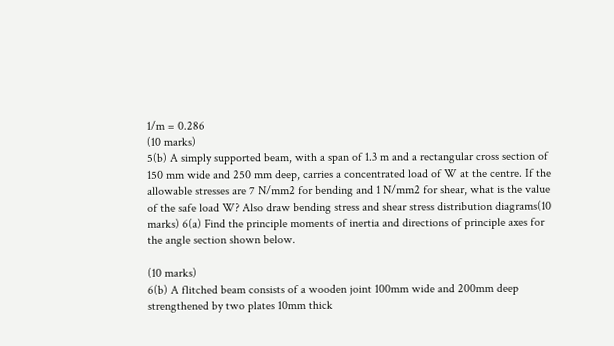1/m = 0.286
(10 marks)
5(b) A simply supported beam, with a span of 1.3 m and a rectangular cross section of 150 mm wide and 250 mm deep, carries a concentrated load of W at the centre. If the allowable stresses are 7 N/mm2 for bending and 1 N/mm2 for shear, what is the value of the safe load W? Also draw bending stress and shear stress distribution diagrams(10 marks) 6(a) Find the principle moments of inertia and directions of principle axes for the angle section shown below.

(10 marks)
6(b) A flitched beam consists of a wooden joint 100mm wide and 200mm deep strengthened by two plates 10mm thick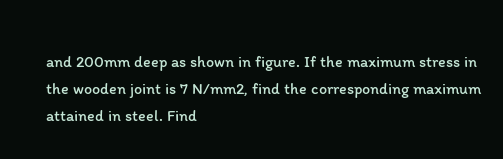and 200mm deep as shown in figure. If the maximum stress in the wooden joint is 7 N/mm2, find the corresponding maximum attained in steel. Find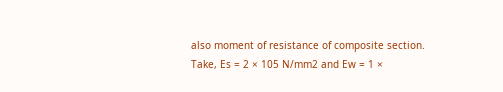also moment of resistance of composite section.
Take, Es = 2 × 105 N/mm2 and Ew = 1 ×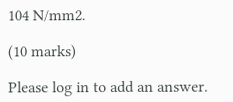104 N/mm2.

(10 marks)

Please log in to add an answer.